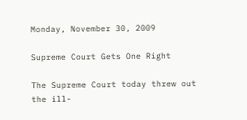Monday, November 30, 2009

Supreme Court Gets One Right

The Supreme Court today threw out the ill-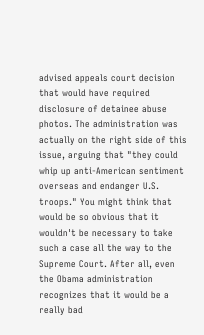advised appeals court decision that would have required disclosure of detainee abuse photos. The administration was actually on the right side of this issue, arguing that "they could whip up anti-American sentiment overseas and endanger U.S. troops." You might think that would be so obvious that it wouldn't be necessary to take such a case all the way to the Supreme Court. After all, even the Obama administration recognizes that it would be a really bad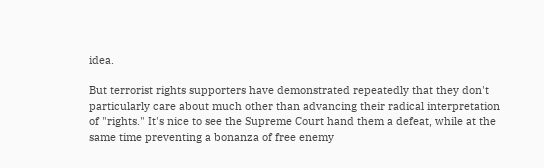idea.

But terrorist rights supporters have demonstrated repeatedly that they don't particularly care about much other than advancing their radical interpretation of "rights." It's nice to see the Supreme Court hand them a defeat, while at the same time preventing a bonanza of free enemy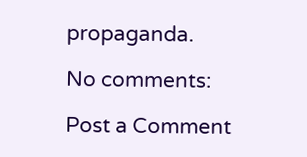propaganda.

No comments:

Post a Comment